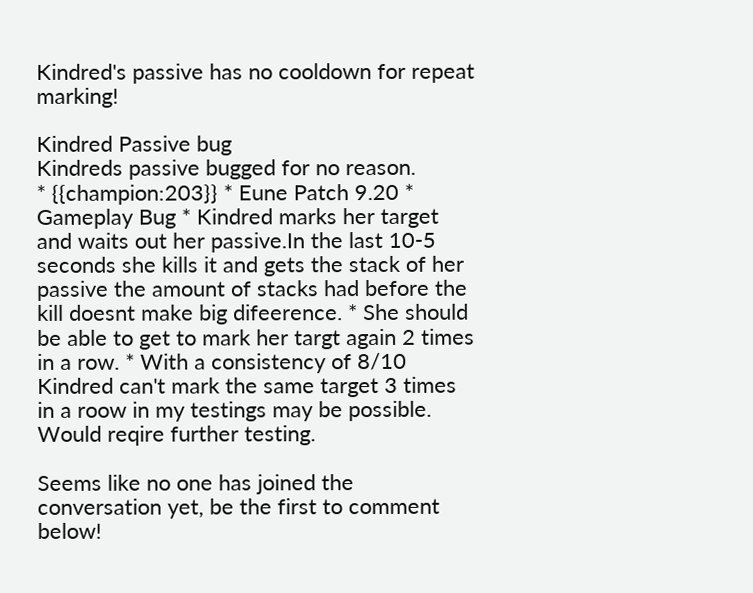Kindred's passive has no cooldown for repeat marking!

Kindred Passive bug
Kindreds passive bugged for no reason.
* {{champion:203}} * Eune Patch 9.20 * Gameplay Bug * Kindred marks her target and waits out her passive.In the last 10-5 seconds she kills it and gets the stack of her passive the amount of stacks had before the kill doesnt make big difeerence. * She should be able to get to mark her targt again 2 times in a row. * With a consistency of 8/10 Kindred can't mark the same target 3 times in a roow in my testings may be possible. Would reqire further testing.

Seems like no one has joined the conversation yet, be the first to comment below!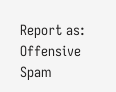Report as:
Offensive Spam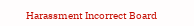Harassment Incorrect Board